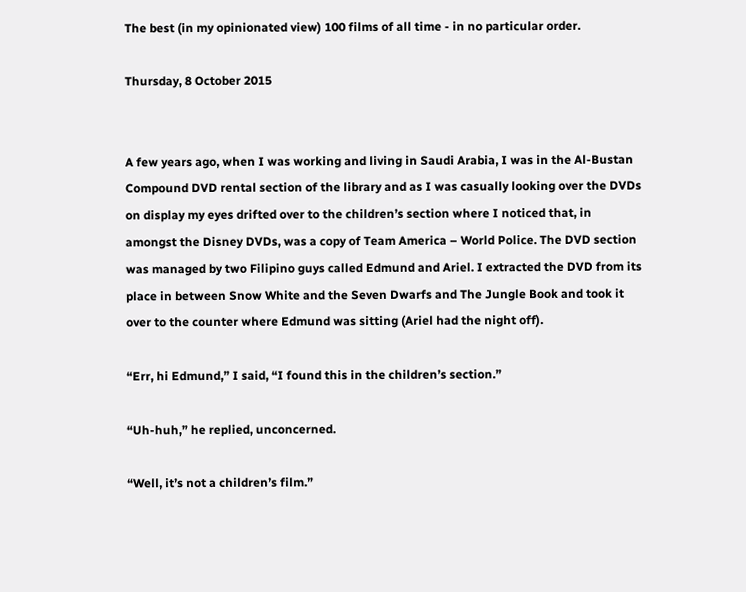The best (in my opinionated view) 100 films of all time - in no particular order.

Thursday, 8 October 2015


A few years ago, when I was working and living in Saudi Arabia, I was in the Al-Bustan Compound DVD rental section of the library and as I was casually looking over the DVDs on display my eyes drifted over to the children’s section where I noticed that, in amongst the Disney DVDs, was a copy of Team America – World Police. The DVD section was managed by two Filipino guys called Edmund and Ariel. I extracted the DVD from its place in between Snow White and the Seven Dwarfs and The Jungle Book and took it over to the counter where Edmund was sitting (Ariel had the night off).

“Err, hi Edmund,” I said, “I found this in the children’s section.”

“Uh-huh,” he replied, unconcerned.

“Well, it’s not a children’s film.”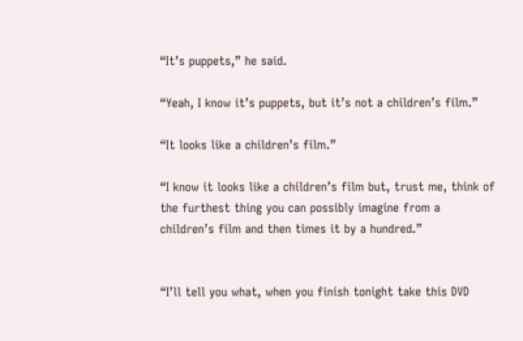“It’s puppets,” he said.

“Yeah, I know it’s puppets, but it’s not a children’s film.”

“It looks like a children’s film.”

“I know it looks like a children’s film but, trust me, think of the furthest thing you can possibly imagine from a children’s film and then times it by a hundred.”


“I’ll tell you what, when you finish tonight take this DVD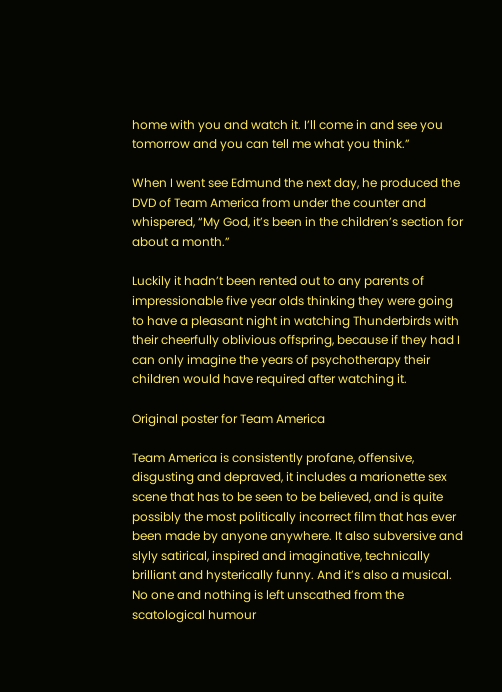home with you and watch it. I’ll come in and see you tomorrow and you can tell me what you think.”

When I went see Edmund the next day, he produced the DVD of Team America from under the counter and whispered, “My God, it’s been in the children’s section for about a month.”

Luckily it hadn’t been rented out to any parents of impressionable five year olds thinking they were going to have a pleasant night in watching Thunderbirds with their cheerfully oblivious offspring, because if they had I can only imagine the years of psychotherapy their children would have required after watching it.

Original poster for Team America

Team America is consistently profane, offensive, disgusting and depraved, it includes a marionette sex scene that has to be seen to be believed, and is quite possibly the most politically incorrect film that has ever been made by anyone anywhere. It also subversive and slyly satirical, inspired and imaginative, technically brilliant and hysterically funny. And it’s also a musical. No one and nothing is left unscathed from the scatological humour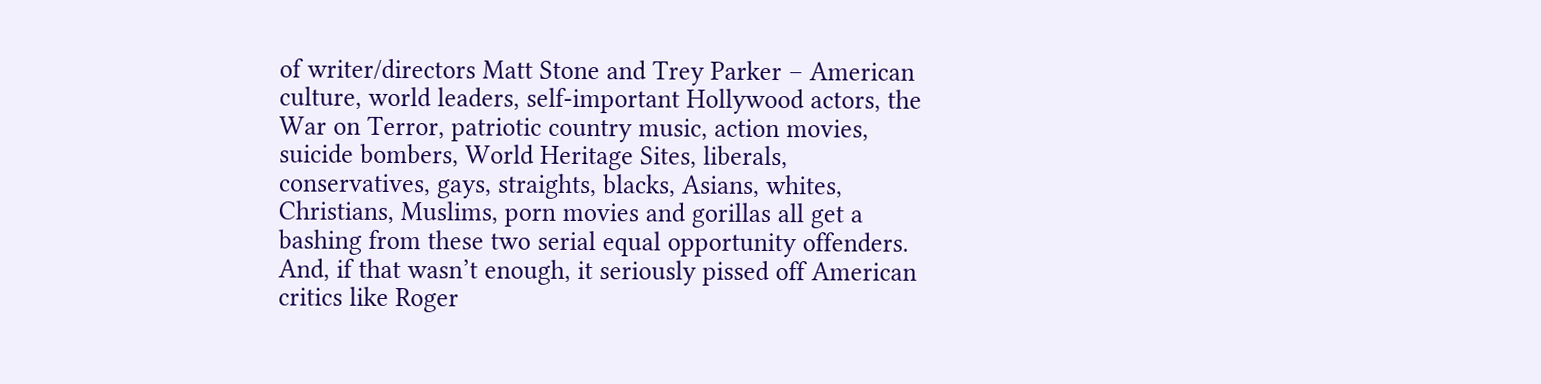of writer/directors Matt Stone and Trey Parker – American culture, world leaders, self-important Hollywood actors, the War on Terror, patriotic country music, action movies, suicide bombers, World Heritage Sites, liberals, conservatives, gays, straights, blacks, Asians, whites, Christians, Muslims, porn movies and gorillas all get a bashing from these two serial equal opportunity offenders. And, if that wasn’t enough, it seriously pissed off American critics like Roger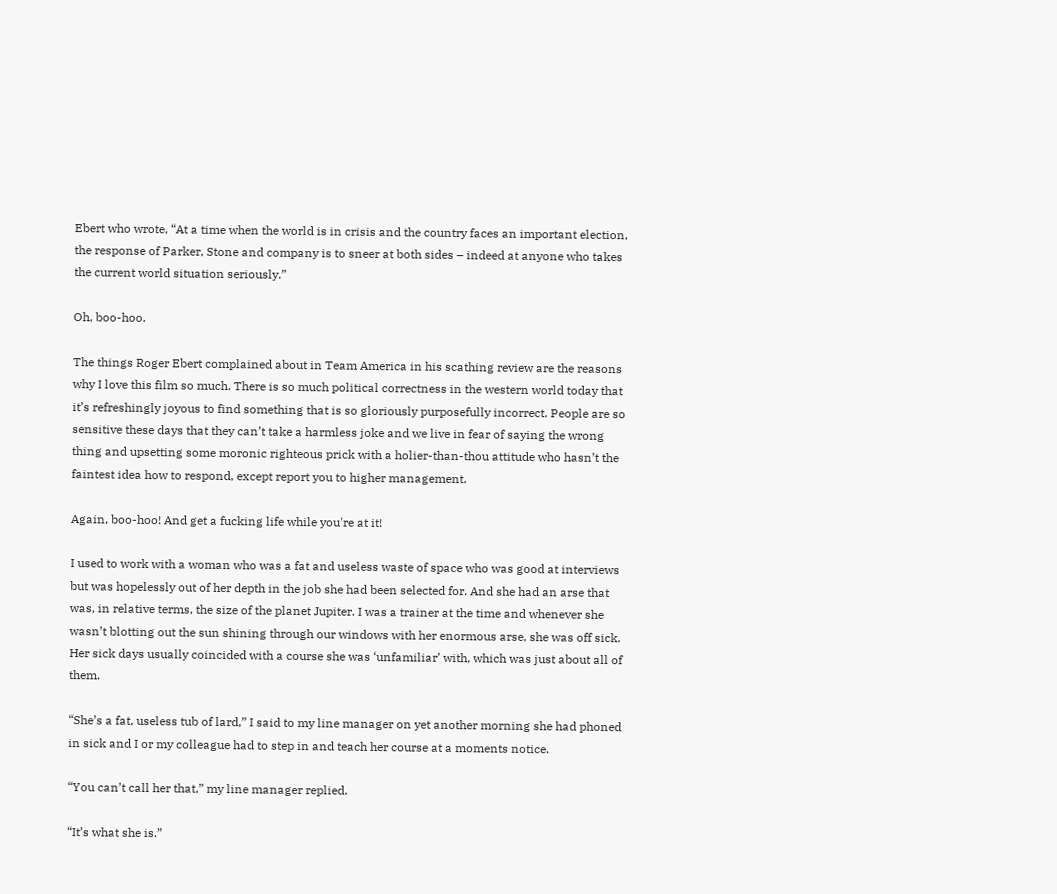Ebert who wrote, “At a time when the world is in crisis and the country faces an important election, the response of Parker, Stone and company is to sneer at both sides – indeed at anyone who takes the current world situation seriously.”

Oh, boo-hoo.

The things Roger Ebert complained about in Team America in his scathing review are the reasons why I love this film so much. There is so much political correctness in the western world today that it’s refreshingly joyous to find something that is so gloriously purposefully incorrect. People are so sensitive these days that they can’t take a harmless joke and we live in fear of saying the wrong thing and upsetting some moronic righteous prick with a holier-than-thou attitude who hasn’t the faintest idea how to respond, except report you to higher management.

Again, boo-hoo! And get a fucking life while you're at it!

I used to work with a woman who was a fat and useless waste of space who was good at interviews but was hopelessly out of her depth in the job she had been selected for. And she had an arse that was, in relative terms, the size of the planet Jupiter. I was a trainer at the time and whenever she wasn’t blotting out the sun shining through our windows with her enormous arse, she was off sick. Her sick days usually coincided with a course she was ‘unfamiliar’ with, which was just about all of them.

“She’s a fat, useless tub of lard,” I said to my line manager on yet another morning she had phoned in sick and I or my colleague had to step in and teach her course at a moments notice.

“You can’t call her that,” my line manager replied.

“It’s what she is.”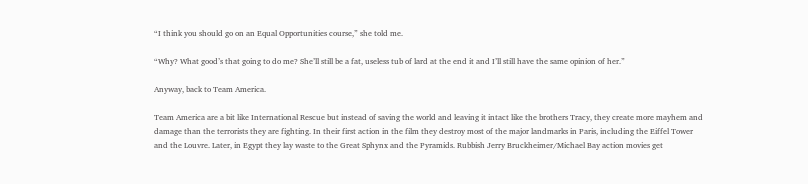“I think you should go on an Equal Opportunities course,” she told me.

“Why? What good’s that going to do me? She’ll still be a fat, useless tub of lard at the end it and I’ll still have the same opinion of her.”

Anyway, back to Team America.

Team America are a bit like International Rescue but instead of saving the world and leaving it intact like the brothers Tracy, they create more mayhem and damage than the terrorists they are fighting. In their first action in the film they destroy most of the major landmarks in Paris, including the Eiffel Tower and the Louvre. Later, in Egypt they lay waste to the Great Sphynx and the Pyramids. Rubbish Jerry Bruckheimer/Michael Bay action movies get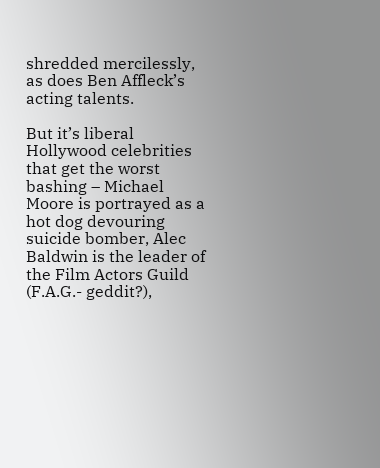shredded mercilessly, as does Ben Affleck’s acting talents.

But it’s liberal Hollywood celebrities that get the worst bashing – Michael Moore is portrayed as a hot dog devouring suicide bomber, Alec Baldwin is the leader of the Film Actors Guild (F.A.G.- geddit?),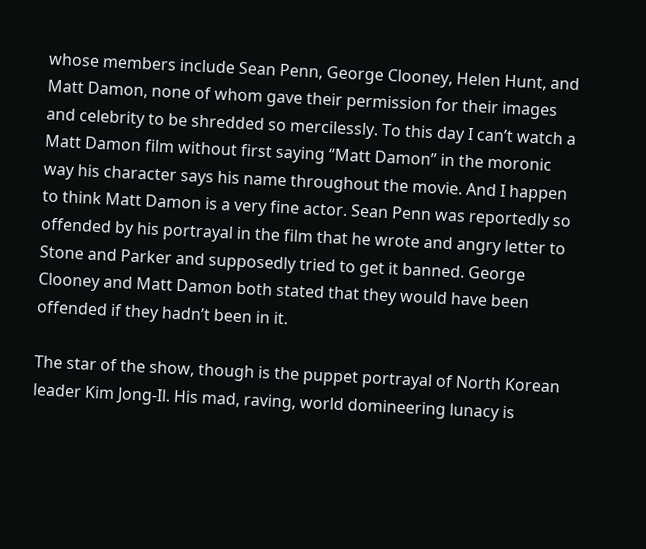whose members include Sean Penn, George Clooney, Helen Hunt, and Matt Damon, none of whom gave their permission for their images and celebrity to be shredded so mercilessly. To this day I can’t watch a Matt Damon film without first saying “Matt Damon” in the moronic way his character says his name throughout the movie. And I happen to think Matt Damon is a very fine actor. Sean Penn was reportedly so offended by his portrayal in the film that he wrote and angry letter to Stone and Parker and supposedly tried to get it banned. George Clooney and Matt Damon both stated that they would have been offended if they hadn’t been in it.

The star of the show, though is the puppet portrayal of North Korean leader Kim Jong-Il. His mad, raving, world domineering lunacy is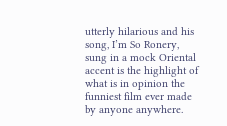utterly hilarious and his song, I’m So Ronery, sung in a mock Oriental accent is the highlight of what is in opinion the funniest film ever made by anyone anywhere.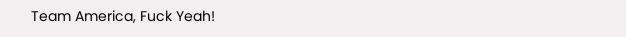Team America, Fuck Yeah!